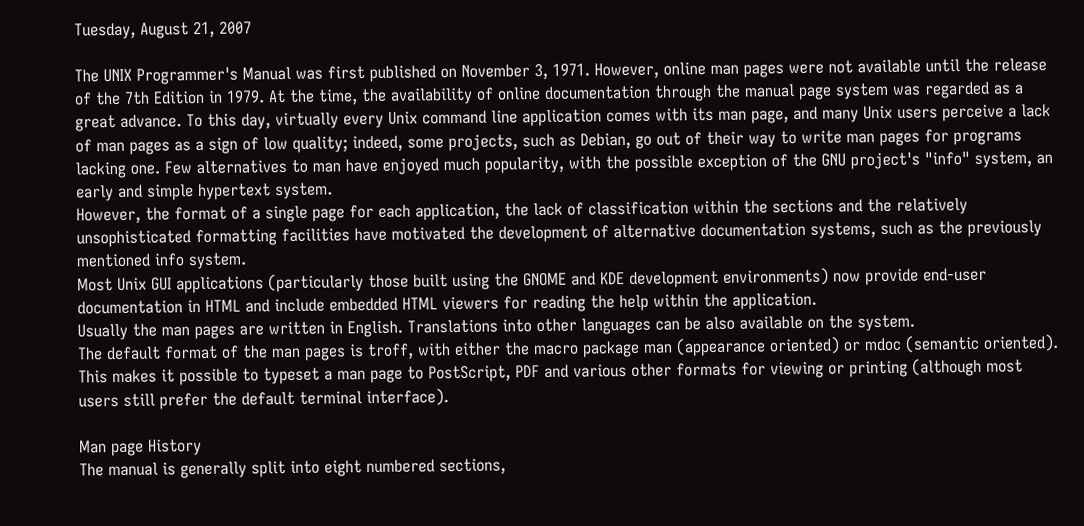Tuesday, August 21, 2007

The UNIX Programmer's Manual was first published on November 3, 1971. However, online man pages were not available until the release of the 7th Edition in 1979. At the time, the availability of online documentation through the manual page system was regarded as a great advance. To this day, virtually every Unix command line application comes with its man page, and many Unix users perceive a lack of man pages as a sign of low quality; indeed, some projects, such as Debian, go out of their way to write man pages for programs lacking one. Few alternatives to man have enjoyed much popularity, with the possible exception of the GNU project's "info" system, an early and simple hypertext system.
However, the format of a single page for each application, the lack of classification within the sections and the relatively unsophisticated formatting facilities have motivated the development of alternative documentation systems, such as the previously mentioned info system.
Most Unix GUI applications (particularly those built using the GNOME and KDE development environments) now provide end-user documentation in HTML and include embedded HTML viewers for reading the help within the application.
Usually the man pages are written in English. Translations into other languages can be also available on the system.
The default format of the man pages is troff, with either the macro package man (appearance oriented) or mdoc (semantic oriented). This makes it possible to typeset a man page to PostScript, PDF and various other formats for viewing or printing (although most users still prefer the default terminal interface).

Man page History
The manual is generally split into eight numbered sections,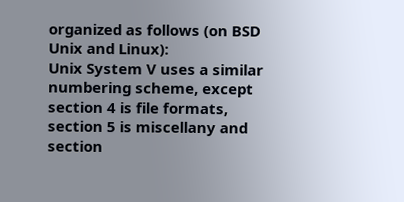organized as follows (on BSD Unix and Linux):
Unix System V uses a similar numbering scheme, except section 4 is file formats, section 5 is miscellany and section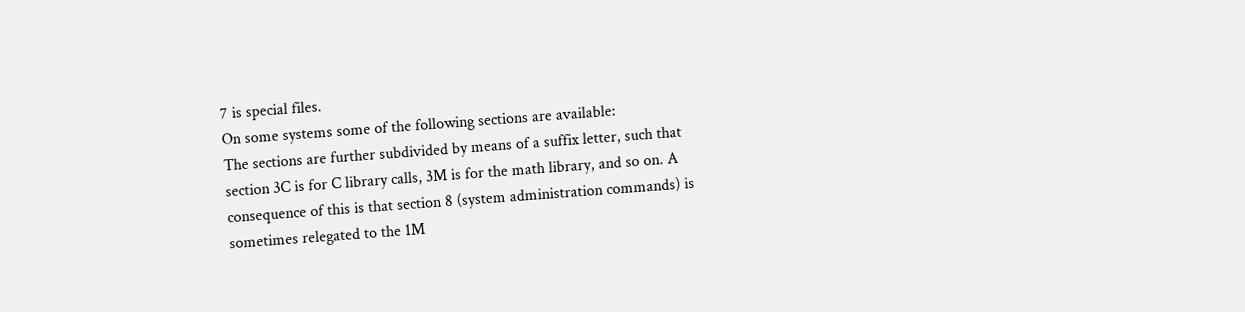7 is special files.
On some systems some of the following sections are available:
The sections are further subdivided by means of a suffix letter, such that section 3C is for C library calls, 3M is for the math library, and so on. A consequence of this is that section 8 (system administration commands) is sometimes relegated to the 1M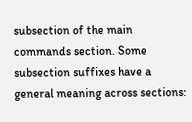subsection of the main commands section. Some subsection suffixes have a general meaning across sections: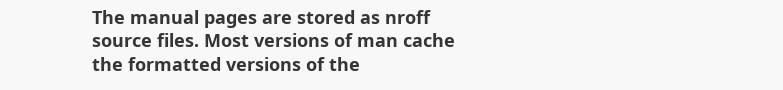The manual pages are stored as nroff source files. Most versions of man cache the formatted versions of the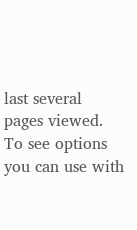last several pages viewed.
To see options you can use with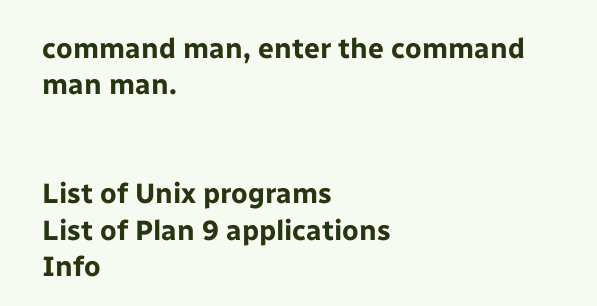command man, enter the command man man.


List of Unix programs
List of Plan 9 applications
Info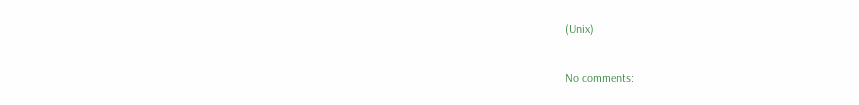(Unix)

No comments: